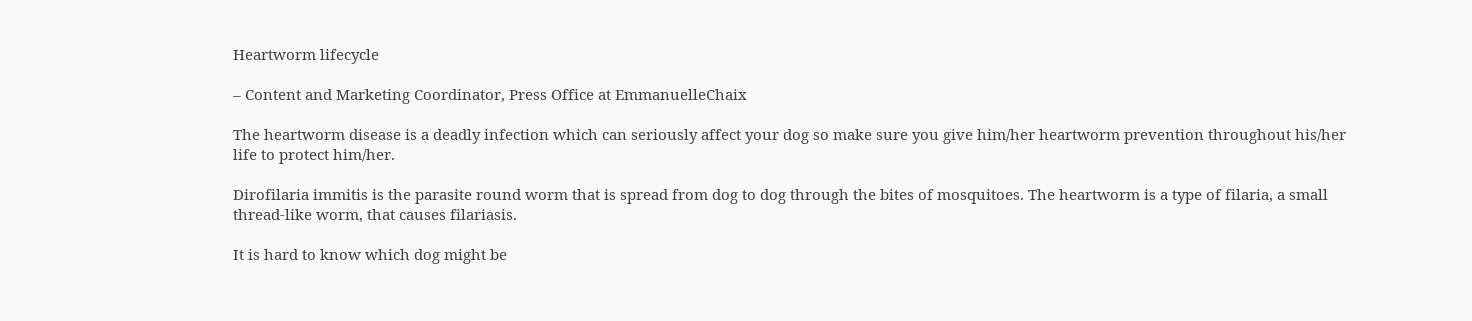Heartworm lifecycle

– Content and Marketing Coordinator, Press Office at EmmanuelleChaix

The heartworm disease is a deadly infection which can seriously affect your dog so make sure you give him/her heartworm prevention throughout his/her life to protect him/her.

Dirofilaria immitis is the parasite round worm that is spread from dog to dog through the bites of mosquitoes. The heartworm is a type of filaria, a small thread-like worm, that causes filariasis.

It is hard to know which dog might be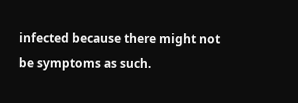infected because there might not be symptoms as such.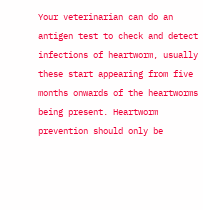Your veterinarian can do an antigen test to check and detect infections of heartworm, usually these start appearing from five months onwards of the heartworms being present. Heartworm prevention should only be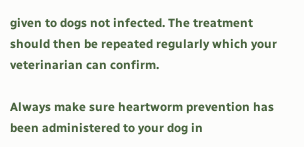given to dogs not infected. The treatment should then be repeated regularly which your veterinarian can confirm.

Always make sure heartworm prevention has been administered to your dog in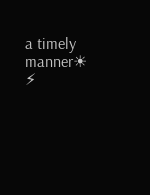a timely manner☀ ⚡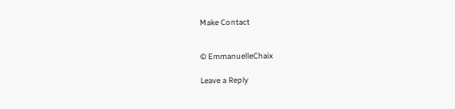Make Contact


© EmmanuelleChaix

Leave a Reply